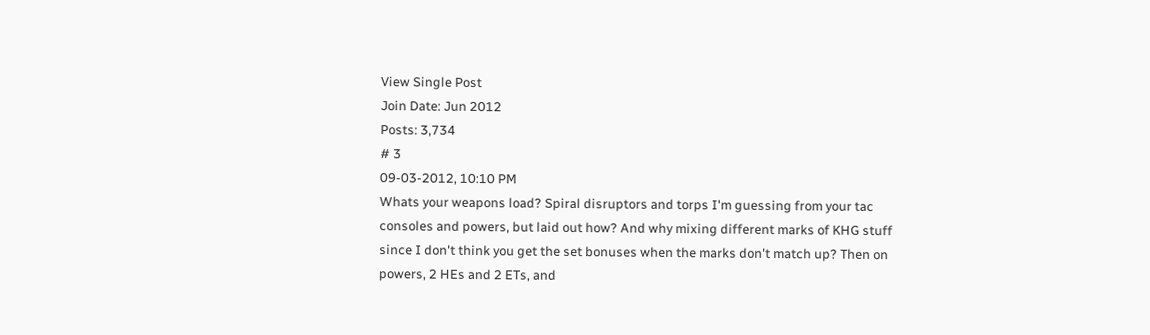View Single Post
Join Date: Jun 2012
Posts: 3,734
# 3
09-03-2012, 10:10 PM
Whats your weapons load? Spiral disruptors and torps I'm guessing from your tac consoles and powers, but laid out how? And why mixing different marks of KHG stuff since I don't think you get the set bonuses when the marks don't match up? Then on powers, 2 HEs and 2 ETs, and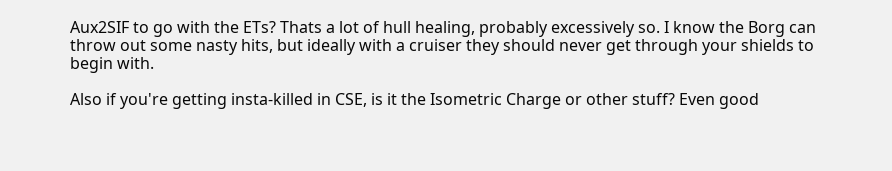Aux2SIF to go with the ETs? Thats a lot of hull healing, probably excessively so. I know the Borg can throw out some nasty hits, but ideally with a cruiser they should never get through your shields to begin with.

Also if you're getting insta-killed in CSE, is it the Isometric Charge or other stuff? Even good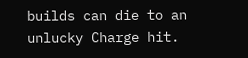builds can die to an unlucky Charge hit.